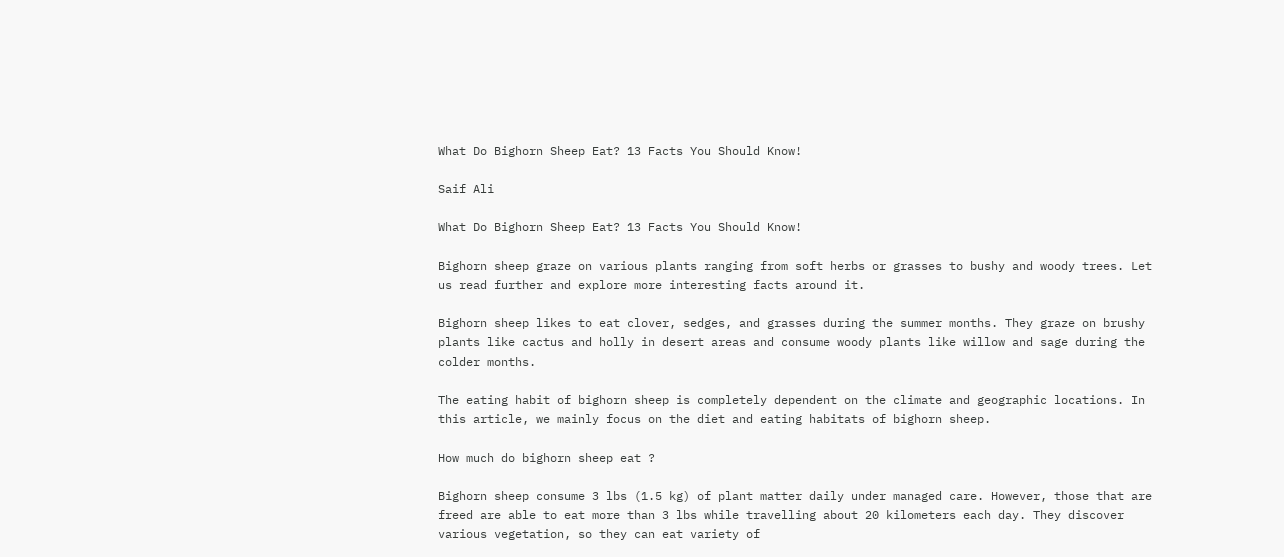What Do Bighorn Sheep Eat? 13 Facts You Should Know!

Saif Ali

What Do Bighorn Sheep Eat? 13 Facts You Should Know!

Bighorn sheep graze on various plants ranging from soft herbs or grasses to bushy and woody trees. Let us read further and explore more interesting facts around it.

Bighorn sheep likes to eat clover, sedges, and grasses during the summer months. They graze on brushy plants like cactus and holly in desert areas and consume woody plants like willow and sage during the colder months.

The eating habit of bighorn sheep is completely dependent on the climate and geographic locations. In this article, we mainly focus on the diet and eating habitats of bighorn sheep.

How much do bighorn sheep eat ?

Bighorn sheep consume 3 lbs (1.5 kg) of plant matter daily under managed care. However, those that are freed are able to eat more than 3 lbs while travelling about 20 kilometers each day. They discover various vegetation, so they can eat variety of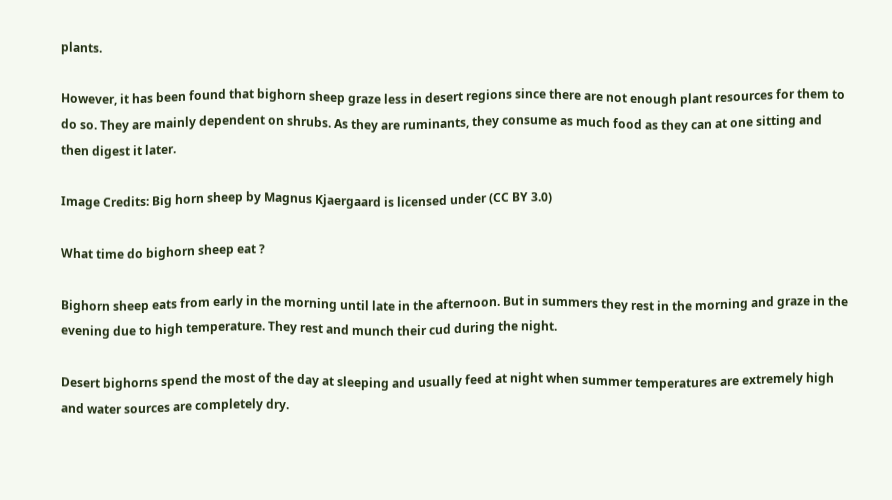plants.

However, it has been found that bighorn sheep graze less in desert regions since there are not enough plant resources for them to do so. They are mainly dependent on shrubs. As they are ruminants, they consume as much food as they can at one sitting and then digest it later.

Image Credits: Big horn sheep by Magnus Kjaergaard is licensed under (CC BY 3.0)

What time do bighorn sheep eat ?

Bighorn sheep eats from early in the morning until late in the afternoon. But in summers they rest in the morning and graze in the evening due to high temperature. They rest and munch their cud during the night.

Desert bighorns spend the most of the day at sleeping and usually feed at night when summer temperatures are extremely high and water sources are completely dry.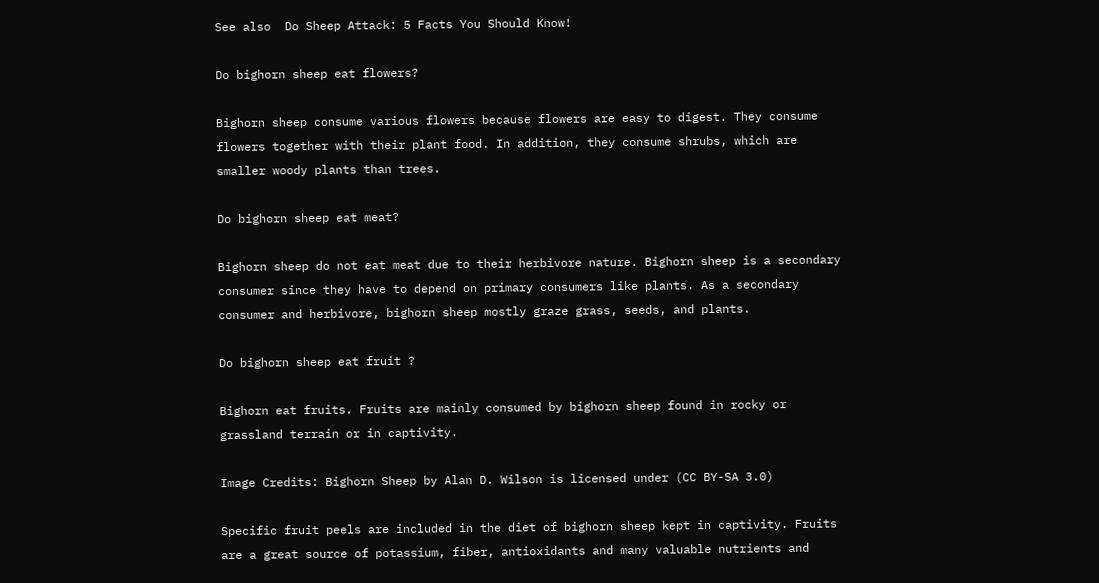See also  Do Sheep Attack: 5 Facts You Should Know!

Do bighorn sheep eat flowers?

Bighorn sheep consume various flowers because flowers are easy to digest. They consume flowers together with their plant food. In addition, they consume shrubs, which are smaller woody plants than trees.

Do bighorn sheep eat meat?

Bighorn sheep do not eat meat due to their herbivore nature. Bighorn sheep is a secondary consumer since they have to depend on primary consumers like plants. As a secondary consumer and herbivore, bighorn sheep mostly graze grass, seeds, and plants.

Do bighorn sheep eat fruit ?

Bighorn eat fruits. Fruits are mainly consumed by bighorn sheep found in rocky or grassland terrain or in captivity.

Image Credits: Bighorn Sheep by Alan D. Wilson is licensed under (CC BY-SA 3.0)

Specific fruit peels are included in the diet of bighorn sheep kept in captivity. Fruits are a great source of potassium, fiber, antioxidants and many valuable nutrients and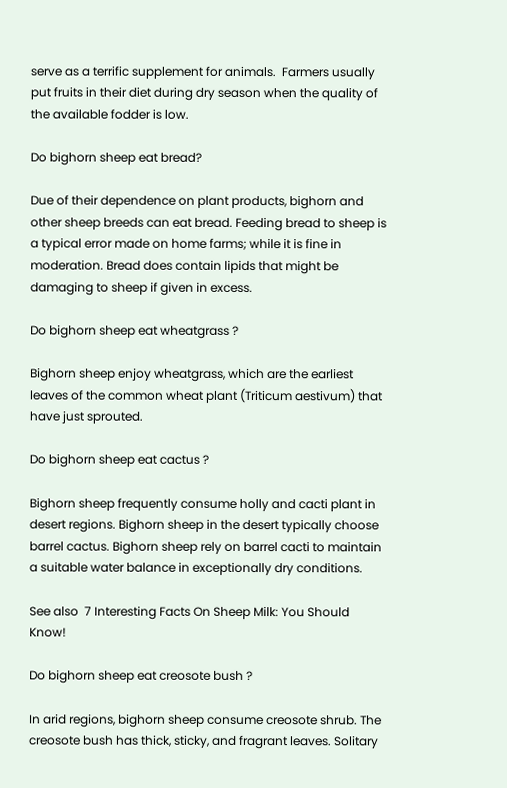serve as a terrific supplement for animals.  Farmers usually put fruits in their diet during dry season when the quality of the available fodder is low.

Do bighorn sheep eat bread?

Due of their dependence on plant products, bighorn and other sheep breeds can eat bread. Feeding bread to sheep is a typical error made on home farms; while it is fine in moderation. Bread does contain lipids that might be damaging to sheep if given in excess.

Do bighorn sheep eat wheatgrass ?

Bighorn sheep enjoy wheatgrass, which are the earliest leaves of the common wheat plant (Triticum aestivum) that have just sprouted.

Do bighorn sheep eat cactus ?

Bighorn sheep frequently consume holly and cacti plant in desert regions. Bighorn sheep in the desert typically choose barrel cactus. Bighorn sheep rely on barrel cacti to maintain a suitable water balance in exceptionally dry conditions.

See also  7 Interesting Facts On Sheep Milk: You Should Know!

Do bighorn sheep eat creosote bush ?

In arid regions, bighorn sheep consume creosote shrub. The creosote bush has thick, sticky, and fragrant leaves. Solitary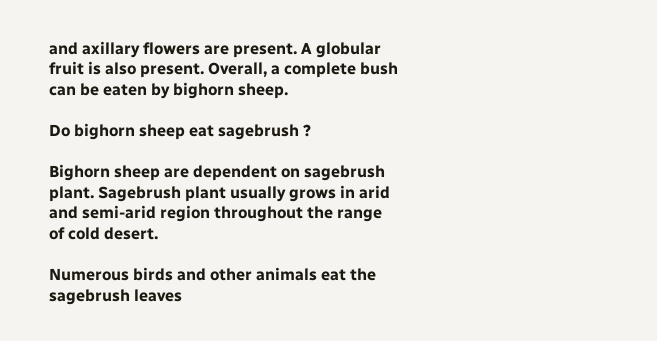and axillary flowers are present. A globular fruit is also present. Overall, a complete bush can be eaten by bighorn sheep.

Do bighorn sheep eat sagebrush ?

Bighorn sheep are dependent on sagebrush plant. Sagebrush plant usually grows in arid and semi-arid region throughout the range of cold desert.

Numerous birds and other animals eat the sagebrush leaves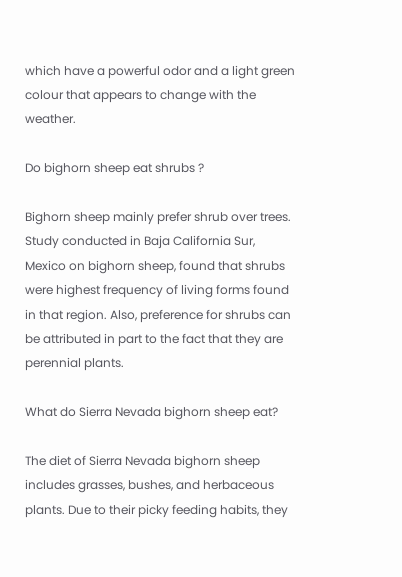which have a powerful odor and a light green colour that appears to change with the weather.

Do bighorn sheep eat shrubs ?

Bighorn sheep mainly prefer shrub over trees. Study conducted in Baja California Sur, Mexico on bighorn sheep, found that shrubs were highest frequency of living forms found in that region. Also, preference for shrubs can be attributed in part to the fact that they are perennial plants.

What do Sierra Nevada bighorn sheep eat?

The diet of Sierra Nevada bighorn sheep includes grasses, bushes, and herbaceous plants. Due to their picky feeding habits, they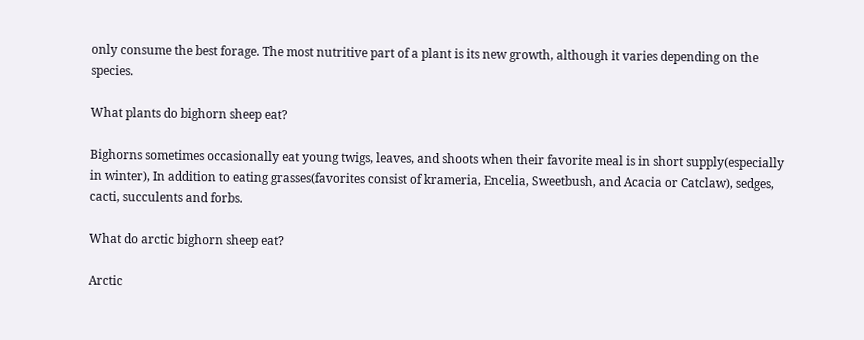only consume the best forage. The most nutritive part of a plant is its new growth, although it varies depending on the species.

What plants do bighorn sheep eat?

Bighorns sometimes occasionally eat young twigs, leaves, and shoots when their favorite meal is in short supply(especially in winter), In addition to eating grasses(favorites consist of krameria, Encelia, Sweetbush, and Acacia or Catclaw), sedges, cacti, succulents and forbs.

What do arctic bighorn sheep eat?

Arctic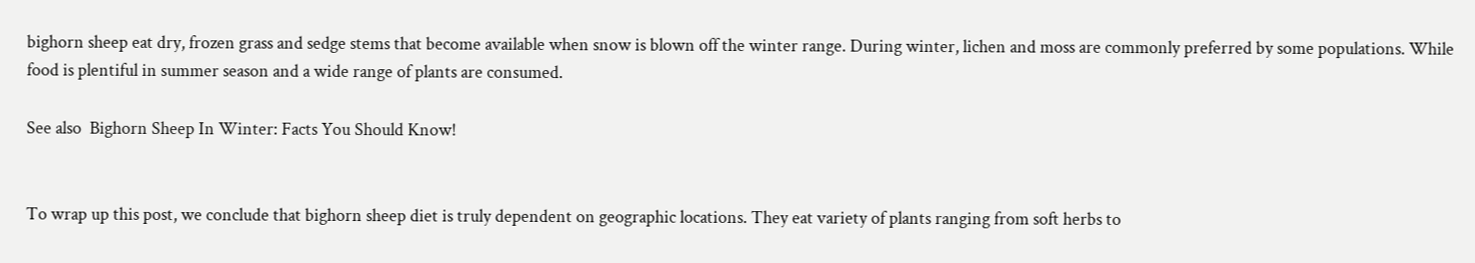bighorn sheep eat dry, frozen grass and sedge stems that become available when snow is blown off the winter range. During winter, lichen and moss are commonly preferred by some populations. While food is plentiful in summer season and a wide range of plants are consumed.

See also  Bighorn Sheep In Winter: Facts You Should Know!


To wrap up this post, we conclude that bighorn sheep diet is truly dependent on geographic locations. They eat variety of plants ranging from soft herbs to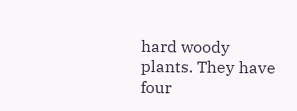hard woody plants. They have four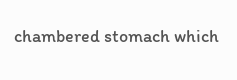chambered stomach which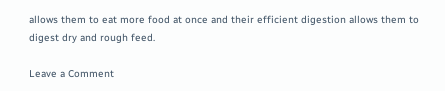allows them to eat more food at once and their efficient digestion allows them to digest dry and rough feed.

Leave a Comment